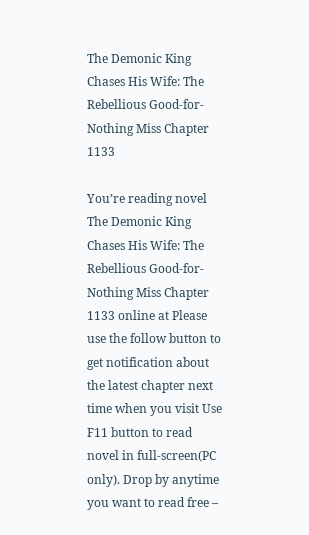The Demonic King Chases His Wife: The Rebellious Good-for-Nothing Miss Chapter 1133

You’re reading novel The Demonic King Chases His Wife: The Rebellious Good-for-Nothing Miss Chapter 1133 online at Please use the follow button to get notification about the latest chapter next time when you visit Use F11 button to read novel in full-screen(PC only). Drop by anytime you want to read free –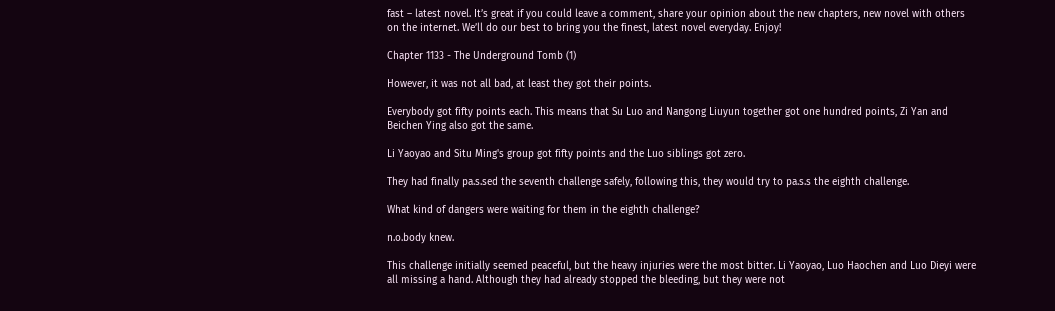fast – latest novel. It’s great if you could leave a comment, share your opinion about the new chapters, new novel with others on the internet. We’ll do our best to bring you the finest, latest novel everyday. Enjoy!

Chapter 1133 - The Underground Tomb (1)

However, it was not all bad, at least they got their points.

Everybody got fifty points each. This means that Su Luo and Nangong Liuyun together got one hundred points, Zi Yan and Beichen Ying also got the same.

Li Yaoyao and Situ Ming's group got fifty points and the Luo siblings got zero.

They had finally pa.s.sed the seventh challenge safely, following this, they would try to pa.s.s the eighth challenge.

What kind of dangers were waiting for them in the eighth challenge?

n.o.body knew.

This challenge initially seemed peaceful, but the heavy injuries were the most bitter. Li Yaoyao, Luo Haochen and Luo Dieyi were all missing a hand. Although they had already stopped the bleeding, but they were not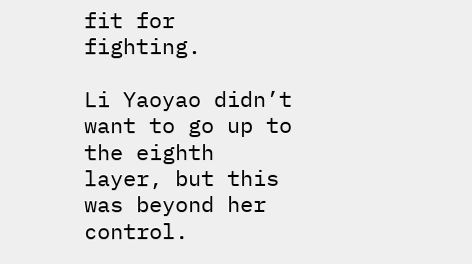fit for fighting.

Li Yaoyao didn’t want to go up to the eighth layer, but this was beyond her control.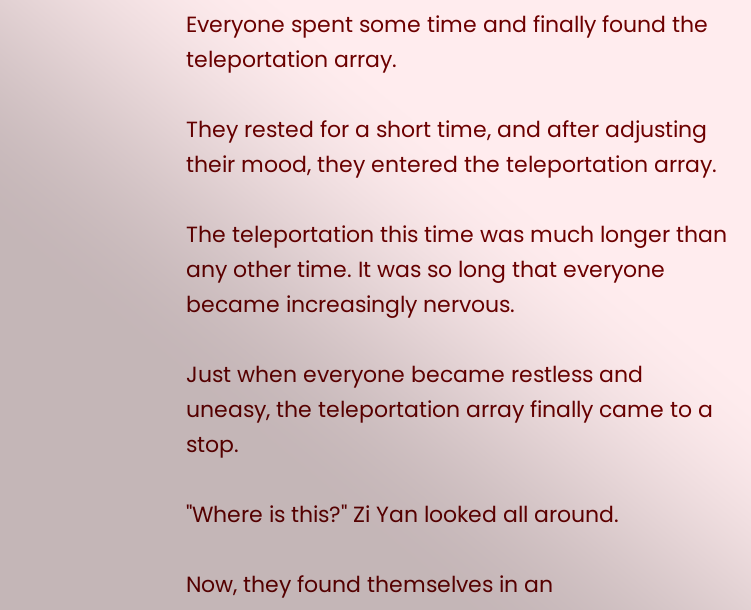Everyone spent some time and finally found the teleportation array.

They rested for a short time, and after adjusting their mood, they entered the teleportation array.

The teleportation this time was much longer than any other time. It was so long that everyone became increasingly nervous.

Just when everyone became restless and uneasy, the teleportation array finally came to a stop.

"Where is this?" Zi Yan looked all around.

Now, they found themselves in an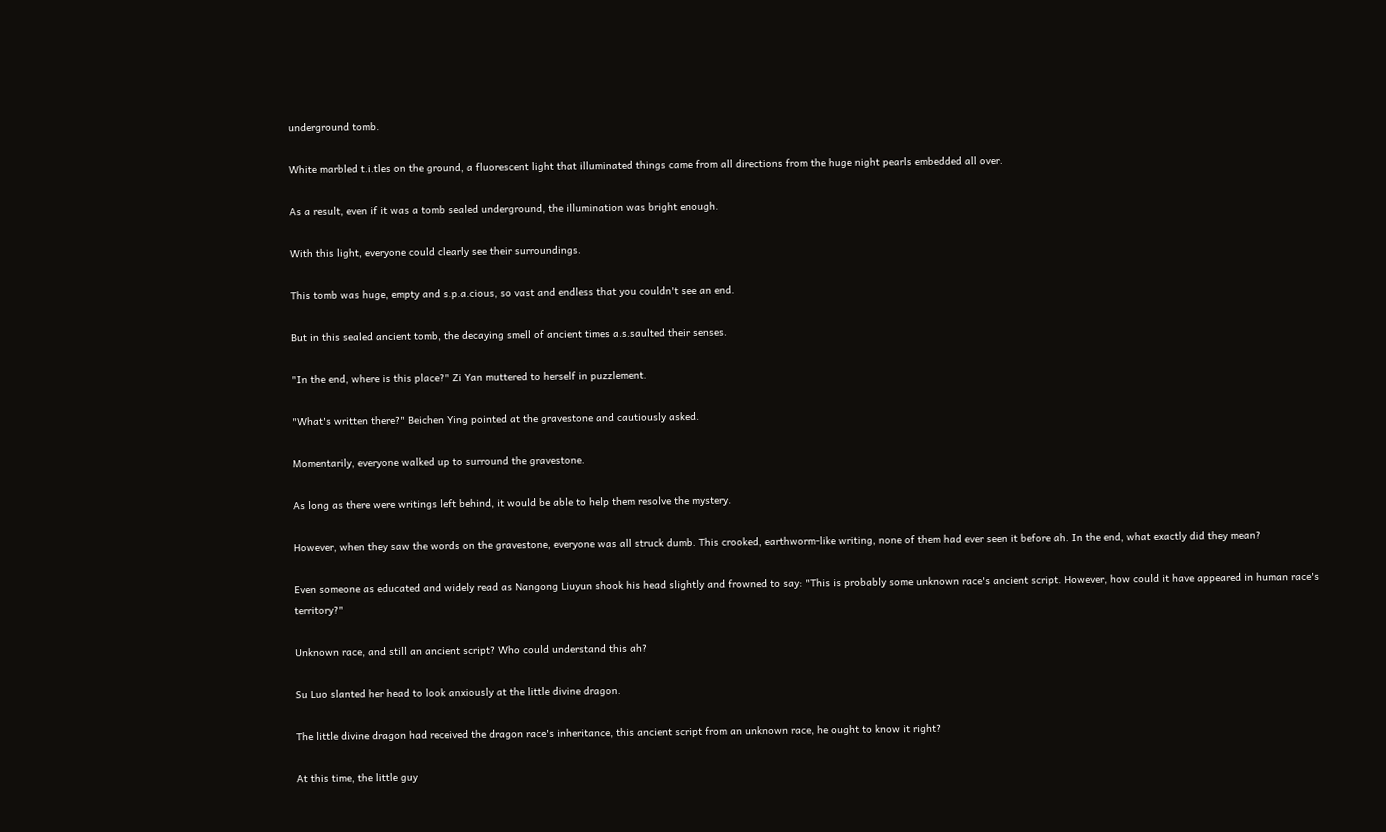underground tomb.

White marbled t.i.tles on the ground, a fluorescent light that illuminated things came from all directions from the huge night pearls embedded all over.

As a result, even if it was a tomb sealed underground, the illumination was bright enough.

With this light, everyone could clearly see their surroundings.

This tomb was huge, empty and s.p.a.cious, so vast and endless that you couldn't see an end.

But in this sealed ancient tomb, the decaying smell of ancient times a.s.saulted their senses.

"In the end, where is this place?" Zi Yan muttered to herself in puzzlement.

"What's written there?" Beichen Ying pointed at the gravestone and cautiously asked.

Momentarily, everyone walked up to surround the gravestone.

As long as there were writings left behind, it would be able to help them resolve the mystery.

However, when they saw the words on the gravestone, everyone was all struck dumb. This crooked, earthworm-like writing, none of them had ever seen it before ah. In the end, what exactly did they mean?

Even someone as educated and widely read as Nangong Liuyun shook his head slightly and frowned to say: "This is probably some unknown race's ancient script. However, how could it have appeared in human race's territory?"

Unknown race, and still an ancient script? Who could understand this ah?

Su Luo slanted her head to look anxiously at the little divine dragon.

The little divine dragon had received the dragon race's inheritance, this ancient script from an unknown race, he ought to know it right?

At this time, the little guy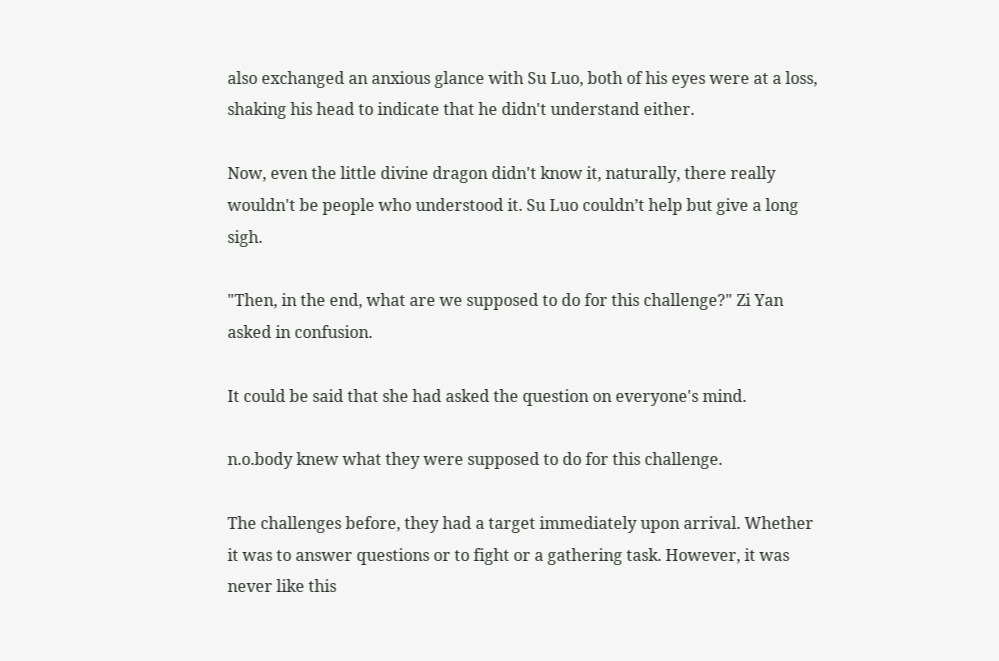also exchanged an anxious glance with Su Luo, both of his eyes were at a loss, shaking his head to indicate that he didn't understand either.

Now, even the little divine dragon didn't know it, naturally, there really wouldn't be people who understood it. Su Luo couldn’t help but give a long sigh.

"Then, in the end, what are we supposed to do for this challenge?" Zi Yan asked in confusion.

It could be said that she had asked the question on everyone's mind.

n.o.body knew what they were supposed to do for this challenge.

The challenges before, they had a target immediately upon arrival. Whether it was to answer questions or to fight or a gathering task. However, it was never like this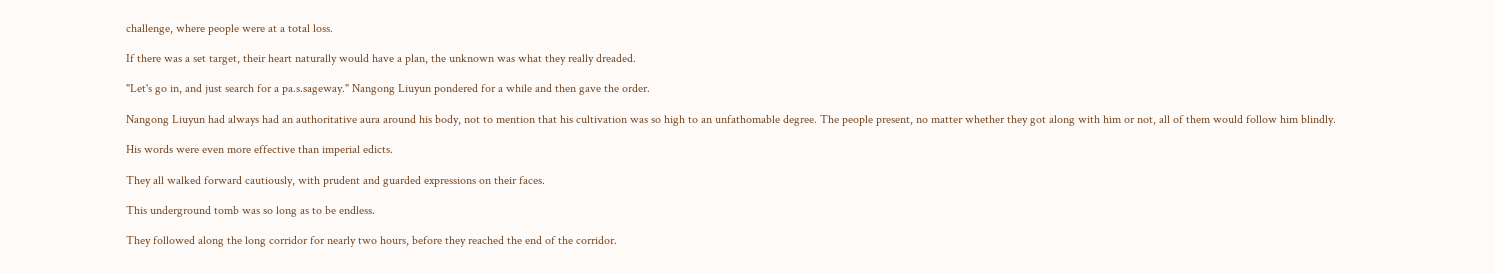challenge, where people were at a total loss.

If there was a set target, their heart naturally would have a plan, the unknown was what they really dreaded.

"Let's go in, and just search for a pa.s.sageway." Nangong Liuyun pondered for a while and then gave the order.

Nangong Liuyun had always had an authoritative aura around his body, not to mention that his cultivation was so high to an unfathomable degree. The people present, no matter whether they got along with him or not, all of them would follow him blindly.

His words were even more effective than imperial edicts.

They all walked forward cautiously, with prudent and guarded expressions on their faces.

This underground tomb was so long as to be endless.

They followed along the long corridor for nearly two hours, before they reached the end of the corridor.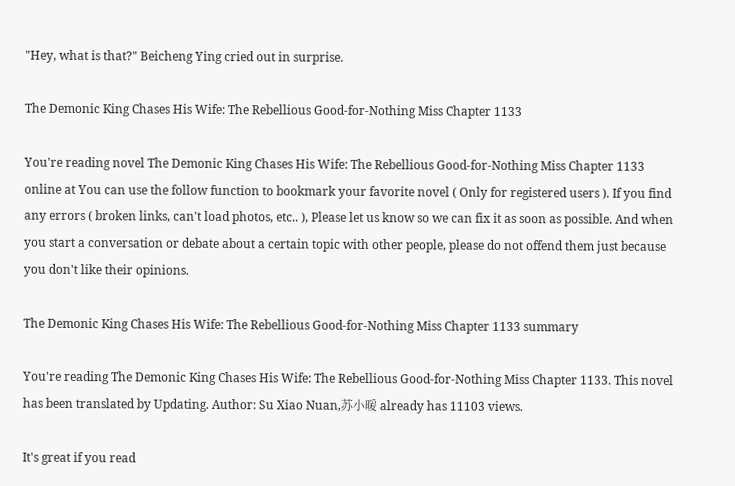"Hey, what is that?" Beicheng Ying cried out in surprise.

The Demonic King Chases His Wife: The Rebellious Good-for-Nothing Miss Chapter 1133

You're reading novel The Demonic King Chases His Wife: The Rebellious Good-for-Nothing Miss Chapter 1133 online at You can use the follow function to bookmark your favorite novel ( Only for registered users ). If you find any errors ( broken links, can't load photos, etc.. ), Please let us know so we can fix it as soon as possible. And when you start a conversation or debate about a certain topic with other people, please do not offend them just because you don't like their opinions.

The Demonic King Chases His Wife: The Rebellious Good-for-Nothing Miss Chapter 1133 summary

You're reading The Demonic King Chases His Wife: The Rebellious Good-for-Nothing Miss Chapter 1133. This novel has been translated by Updating. Author: Su Xiao Nuan,苏小暖 already has 11103 views.

It's great if you read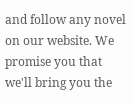and follow any novel on our website. We promise you that we'll bring you the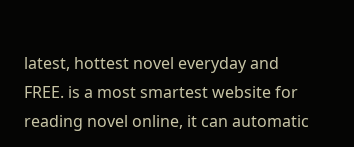latest, hottest novel everyday and FREE. is a most smartest website for reading novel online, it can automatic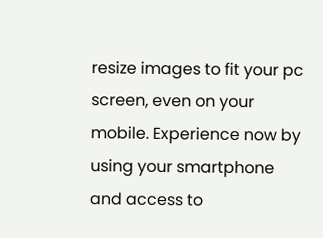resize images to fit your pc screen, even on your mobile. Experience now by using your smartphone and access to